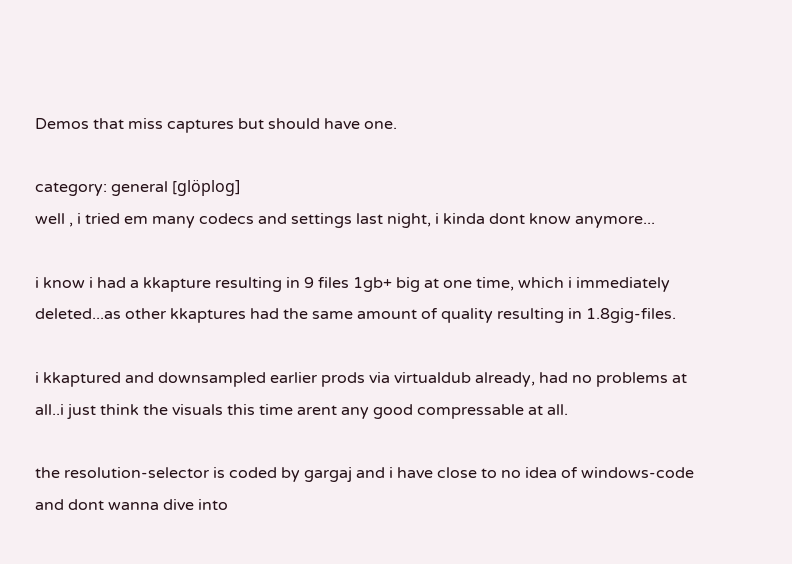Demos that miss captures but should have one.

category: general [glöplog]
well , i tried em many codecs and settings last night, i kinda dont know anymore...

i know i had a kkapture resulting in 9 files 1gb+ big at one time, which i immediately deleted...as other kkaptures had the same amount of quality resulting in 1.8gig-files.

i kkaptured and downsampled earlier prods via virtualdub already, had no problems at all..i just think the visuals this time arent any good compressable at all.

the resolution-selector is coded by gargaj and i have close to no idea of windows-code and dont wanna dive into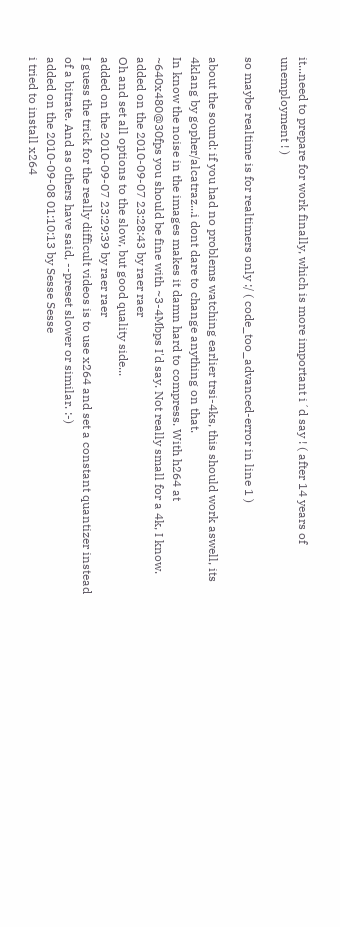it...need to prepare for work finally, which is more important i´d say ! ( after 14 years of unemployment ! )

so maybe realtime is for realtimers only :/ ( code_too_advanced-error in line 1 )

about the sound: if you had no problems watching earlier trsi-4ks, this should work aswell, its 4klang by gopher/alcatraz...i dont dare to change anything on that.
In know the noise in the images makes it damn hard to compress. With h264 at ~640x480@30fps you should be fine with ~3-4Mbps I'd say. Not really small for a 4k, I know.
added on the 2010-09-07 23:28:43 by raer raer
Oh and set all options to the slow, but good quality side...
added on the 2010-09-07 23:29:39 by raer raer
I guess the trick for the really difficult videos is to use x264 and set a constant quantizer instead of a bitrate. And as others have said, --preset slower or similar. :-)
added on the 2010-09-08 01:10:13 by Sesse Sesse
i tried to install x264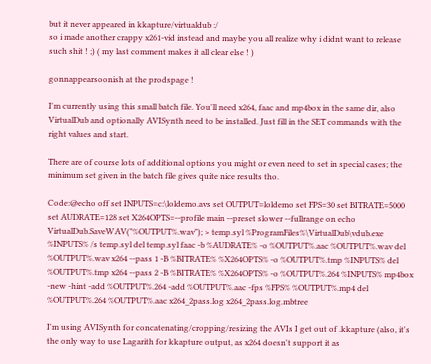but it never appeared in kkapture/virtualdub :/
so i made another crappy x261-vid instead and maybe you all realize why i didnt want to release such shit ! ;) ( my last comment makes it all clear else ! )

gonnappearsoonish at the prodspage !

I'm currently using this small batch file. You'll need x264, faac and mp4box in the same dir, also VirtualDub and optionally AVISynth need to be installed. Just fill in the SET commands with the right values and start.

There are of course lots of additional options you might or even need to set in special cases; the minimum set given in the batch file gives quite nice results tho.

Code:@echo off set INPUTS=c:\loldemo.avs set OUTPUT=loldemo set FPS=30 set BITRATE=5000 set AUDRATE=128 set X264OPTS=--profile main --preset slower --fullrange on echo VirtualDub.SaveWAV("%OUTPUT%.wav"); > temp.syl %ProgramFiles%\VirtualDub\vdub.exe %INPUTS% /s temp.syl del temp.syl faac -b %AUDRATE% -o %OUTPUT%.aac %OUTPUT%.wav del %OUTPUT%.wav x264 --pass 1 -B %BITRATE% %X264OPTS% -o %OUTPUT%.tmp %INPUTS% del %OUTPUT%.tmp x264 --pass 2 -B %BITRATE% %X264OPTS% -o %OUTPUT%.264 %INPUTS% mp4box -new -hint -add %OUTPUT%.264 -add %OUTPUT%.aac -fps %FPS% %OUTPUT%.mp4 del %OUTPUT%.264 %OUTPUT%.aac x264_2pass.log x264_2pass.log.mbtree

I'm using AVISynth for concatenating/cropping/resizing the AVIs I get out of .kkapture (also, it's the only way to use Lagarith for kkapture output, as x264 doesn't support it as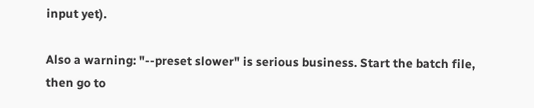input yet).

Also a warning: "--preset slower" is serious business. Start the batch file, then go to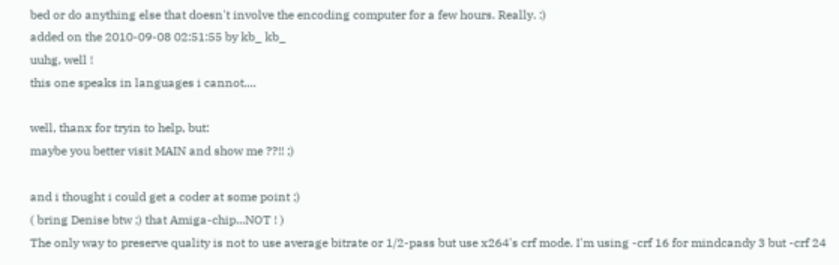bed or do anything else that doesn't involve the encoding computer for a few hours. Really. :)
added on the 2010-09-08 02:51:55 by kb_ kb_
uuhg, well !
this one speaks in languages i cannot....

well, thanx for tryin to help, but:
maybe you better visit MAIN and show me ??!! ;)

and i thought i could get a coder at some point ;)
( bring Denise btw ;) that Amiga-chip...NOT ! )
The only way to preserve quality is not to use average bitrate or 1/2-pass but use x264's crf mode. I'm using -crf 16 for mindcandy 3 but -crf 24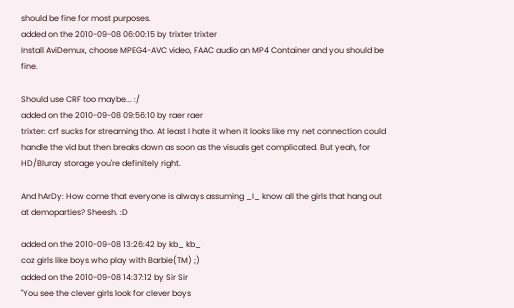should be fine for most purposes.
added on the 2010-09-08 06:00:15 by trixter trixter
Install AviDemux, choose MPEG4-AVC video, FAAC audio an MP4 Container and you should be fine.

Should use CRF too maybe... :/
added on the 2010-09-08 09:56:10 by raer raer
trixter: crf sucks for streaming tho. At least I hate it when it looks like my net connection could handle the vid but then breaks down as soon as the visuals get complicated. But yeah, for HD/Bluray storage you're definitely right.

And hArDy: How come that everyone is always assuming _I_ know all the girls that hang out at demoparties? Sheesh. :D

added on the 2010-09-08 13:26:42 by kb_ kb_
coz girls like boys who play with Barbie(TM) ;)
added on the 2010-09-08 14:37:12 by Sir Sir
"You see the clever girls look for clever boys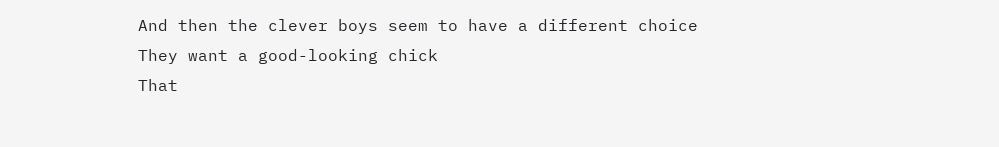And then the clever boys seem to have a different choice
They want a good-looking chick
That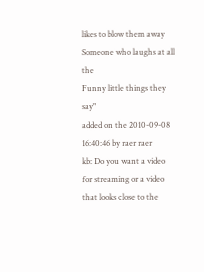likes to blow them away
Someone who laughs at all the
Funny little things they say"
added on the 2010-09-08 16:40:46 by raer raer
kb: Do you want a video for streaming or a video that looks close to the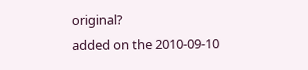original?
added on the 2010-09-10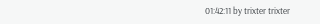01:42:11 by trixter trixter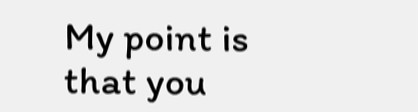My point is that you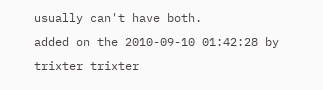usually can't have both.
added on the 2010-09-10 01:42:28 by trixter trixter